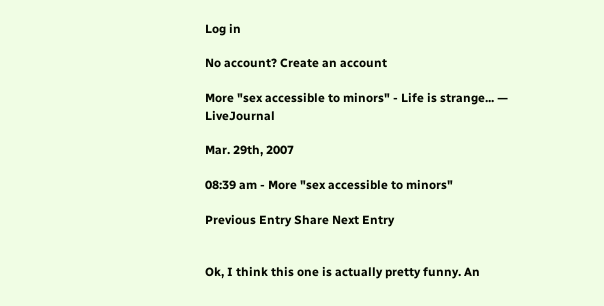Log in

No account? Create an account

More "sex accessible to minors" - Life is strange... — LiveJournal

Mar. 29th, 2007

08:39 am - More "sex accessible to minors"

Previous Entry Share Next Entry


Ok, I think this one is actually pretty funny. An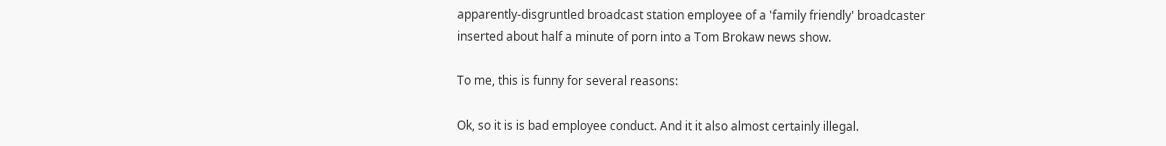apparently-disgruntled broadcast station employee of a 'family friendly' broadcaster inserted about half a minute of porn into a Tom Brokaw news show.

To me, this is funny for several reasons:

Ok, so it is is bad employee conduct. And it it also almost certainly illegal.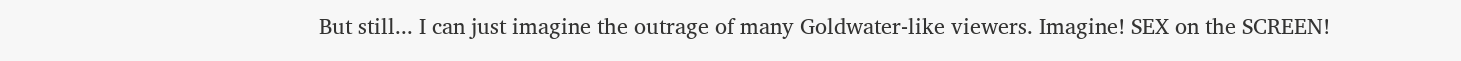But still... I can just imagine the outrage of many Goldwater-like viewers. Imagine! SEX on the SCREEN!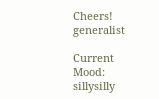Cheers! generalist

Current Mood: sillysilly